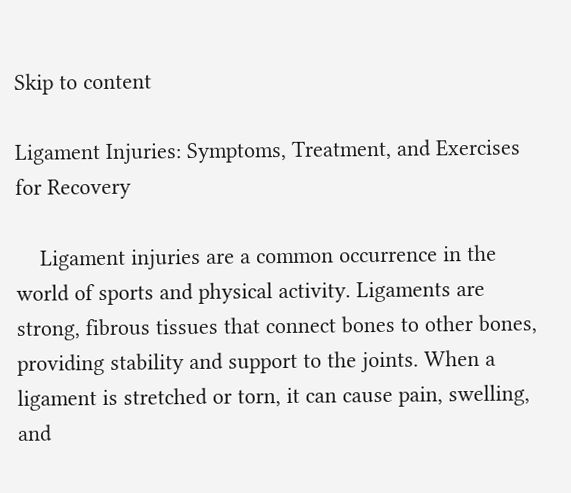Skip to content

Ligament Injuries: Symptoms, Treatment, and Exercises for Recovery

    Ligament injuries are a common occurrence in the world of sports and physical activity. Ligaments are strong, fibrous tissues that connect bones to other bones, providing stability and support to the joints. When a ligament is stretched or torn, it can cause pain, swelling, and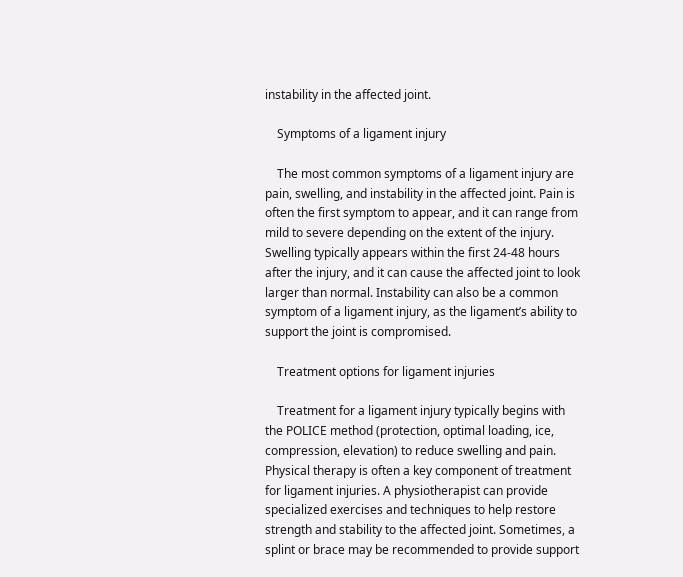instability in the affected joint.

    Symptoms of a ligament injury

    The most common symptoms of a ligament injury are pain, swelling, and instability in the affected joint. Pain is often the first symptom to appear, and it can range from mild to severe depending on the extent of the injury. Swelling typically appears within the first 24-48 hours after the injury, and it can cause the affected joint to look larger than normal. Instability can also be a common symptom of a ligament injury, as the ligament’s ability to support the joint is compromised.

    Treatment options for ligament injuries

    Treatment for a ligament injury typically begins with the POLICE method (protection, optimal loading, ice, compression, elevation) to reduce swelling and pain. Physical therapy is often a key component of treatment for ligament injuries. A physiotherapist can provide specialized exercises and techniques to help restore strength and stability to the affected joint. Sometimes, a splint or brace may be recommended to provide support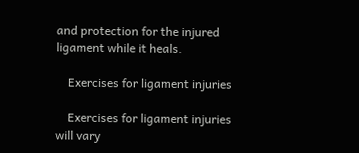and protection for the injured ligament while it heals.

    Exercises for ligament injuries

    Exercises for ligament injuries will vary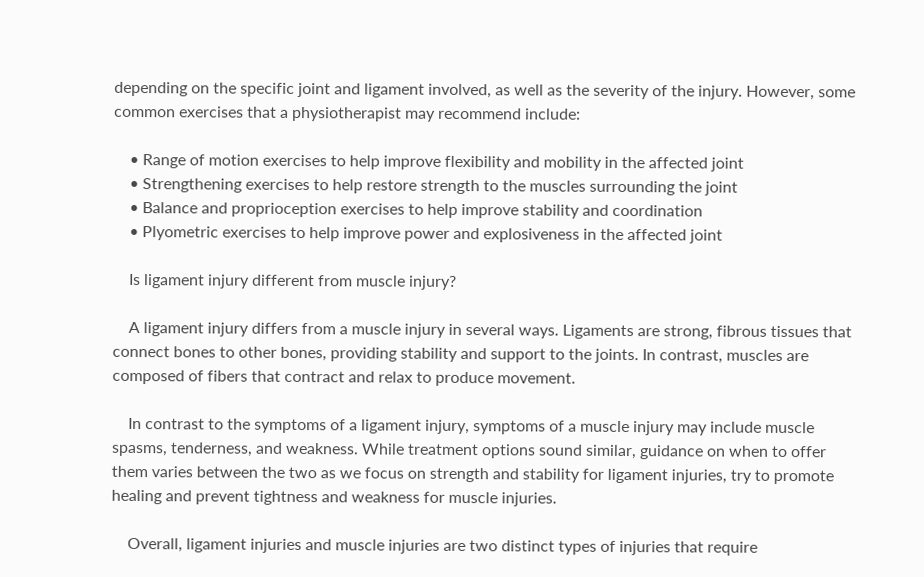depending on the specific joint and ligament involved, as well as the severity of the injury. However, some common exercises that a physiotherapist may recommend include:

    • Range of motion exercises to help improve flexibility and mobility in the affected joint
    • Strengthening exercises to help restore strength to the muscles surrounding the joint
    • Balance and proprioception exercises to help improve stability and coordination
    • Plyometric exercises to help improve power and explosiveness in the affected joint

    Is ligament injury different from muscle injury?

    A ligament injury differs from a muscle injury in several ways. Ligaments are strong, fibrous tissues that connect bones to other bones, providing stability and support to the joints. In contrast, muscles are composed of fibers that contract and relax to produce movement.

    In contrast to the symptoms of a ligament injury, symptoms of a muscle injury may include muscle spasms, tenderness, and weakness. While treatment options sound similar, guidance on when to offer them varies between the two as we focus on strength and stability for ligament injuries, try to promote healing and prevent tightness and weakness for muscle injuries.

    Overall, ligament injuries and muscle injuries are two distinct types of injuries that require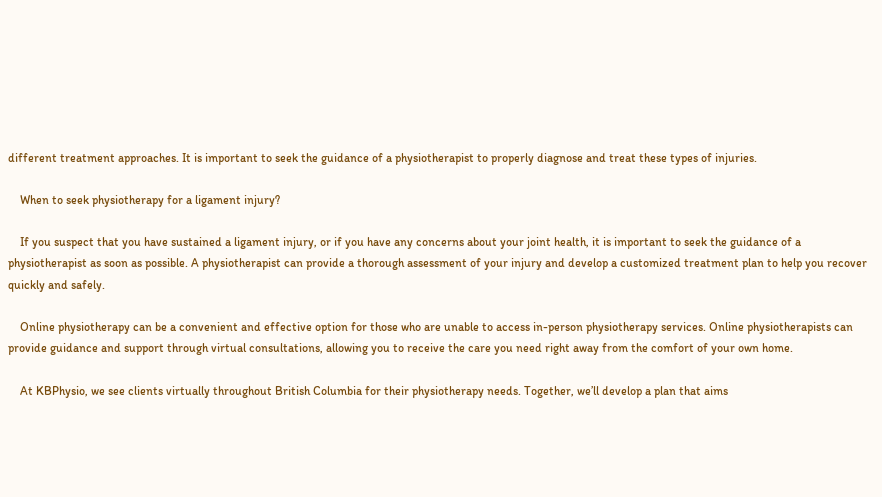different treatment approaches. It is important to seek the guidance of a physiotherapist to properly diagnose and treat these types of injuries.

    When to seek physiotherapy for a ligament injury?

    If you suspect that you have sustained a ligament injury, or if you have any concerns about your joint health, it is important to seek the guidance of a physiotherapist as soon as possible. A physiotherapist can provide a thorough assessment of your injury and develop a customized treatment plan to help you recover quickly and safely.

    Online physiotherapy can be a convenient and effective option for those who are unable to access in-person physiotherapy services. Online physiotherapists can provide guidance and support through virtual consultations, allowing you to receive the care you need right away from the comfort of your own home.

    At KBPhysio, we see clients virtually throughout British Columbia for their physiotherapy needs. Together, we’ll develop a plan that aims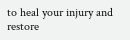to heal your injury and restore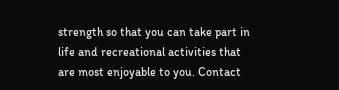strength so that you can take part in life and recreational activities that are most enjoyable to you. Contact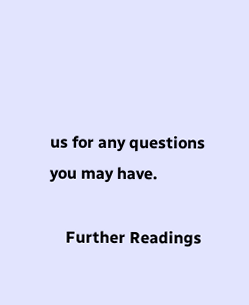us for any questions you may have.

    Further Readings